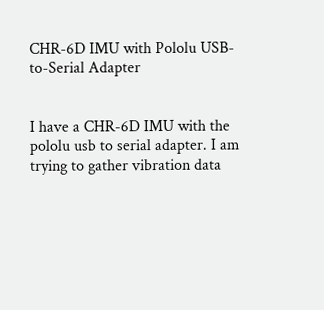CHR-6D IMU with Pololu USB-to-Serial Adapter


I have a CHR-6D IMU with the pololu usb to serial adapter. I am trying to gather vibration data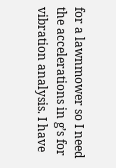for a lawnmower so I need the accelerations in g’s for vibration analysis. I have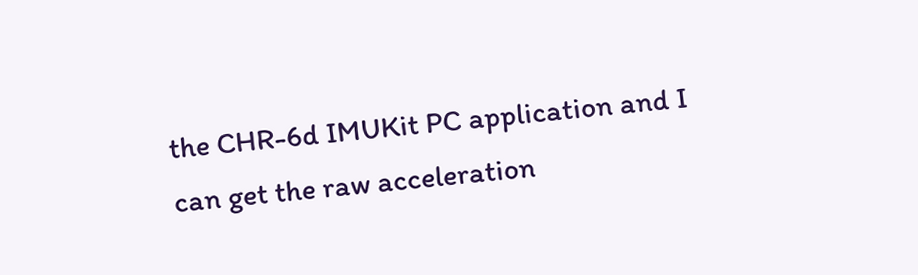the CHR-6d IMUKit PC application and I can get the raw acceleration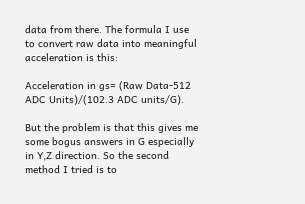data from there. The formula I use to convert raw data into meaningful acceleration is this:

Acceleration in gs= (Raw Data-512 ADC Units)/(102.3 ADC units/G).

But the problem is that this gives me some bogus answers in G especially in Y,Z direction. So the second method I tried is to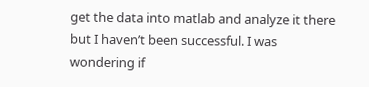get the data into matlab and analyze it there but I haven’t been successful. I was wondering if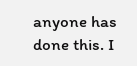anyone has done this. I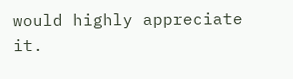would highly appreciate it.